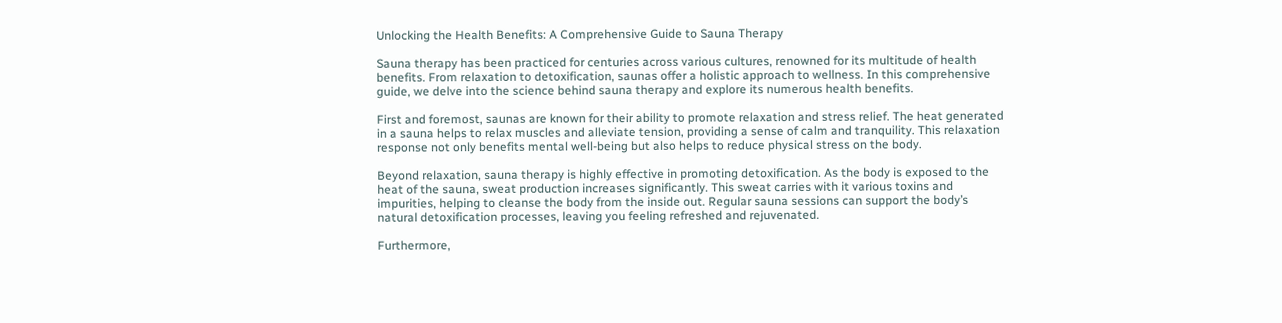Unlocking the Health Benefits: A Comprehensive Guide to Sauna Therapy

Sauna therapy has been practiced for centuries across various cultures, renowned for its multitude of health benefits. From relaxation to detoxification, saunas offer a holistic approach to wellness. In this comprehensive guide, we delve into the science behind sauna therapy and explore its numerous health benefits.

First and foremost, saunas are known for their ability to promote relaxation and stress relief. The heat generated in a sauna helps to relax muscles and alleviate tension, providing a sense of calm and tranquility. This relaxation response not only benefits mental well-being but also helps to reduce physical stress on the body.

Beyond relaxation, sauna therapy is highly effective in promoting detoxification. As the body is exposed to the heat of the sauna, sweat production increases significantly. This sweat carries with it various toxins and impurities, helping to cleanse the body from the inside out. Regular sauna sessions can support the body’s natural detoxification processes, leaving you feeling refreshed and rejuvenated.

Furthermore,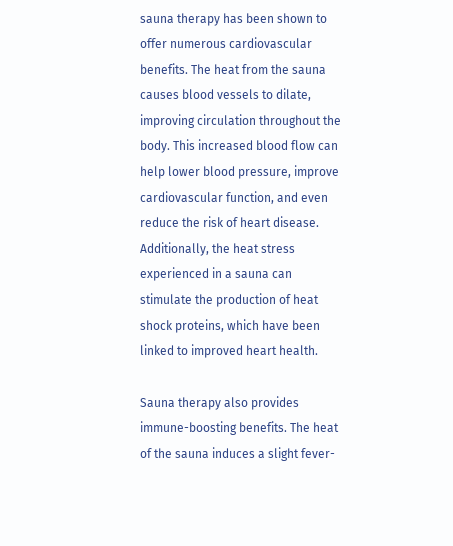sauna therapy has been shown to offer numerous cardiovascular benefits. The heat from the sauna causes blood vessels to dilate, improving circulation throughout the body. This increased blood flow can help lower blood pressure, improve cardiovascular function, and even reduce the risk of heart disease. Additionally, the heat stress experienced in a sauna can stimulate the production of heat shock proteins, which have been linked to improved heart health.

Sauna therapy also provides immune-boosting benefits. The heat of the sauna induces a slight fever-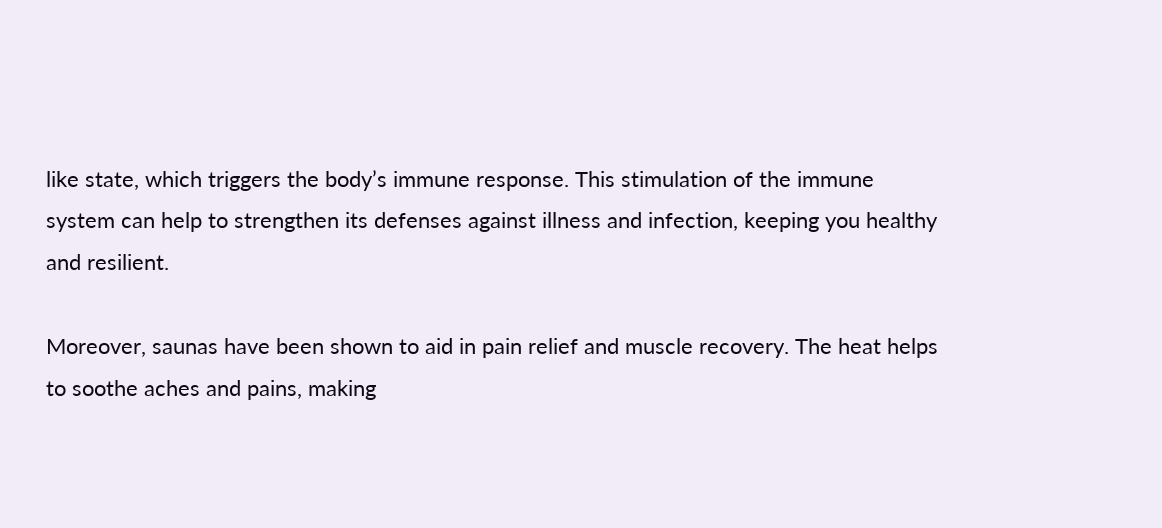like state, which triggers the body’s immune response. This stimulation of the immune system can help to strengthen its defenses against illness and infection, keeping you healthy and resilient.

Moreover, saunas have been shown to aid in pain relief and muscle recovery. The heat helps to soothe aches and pains, making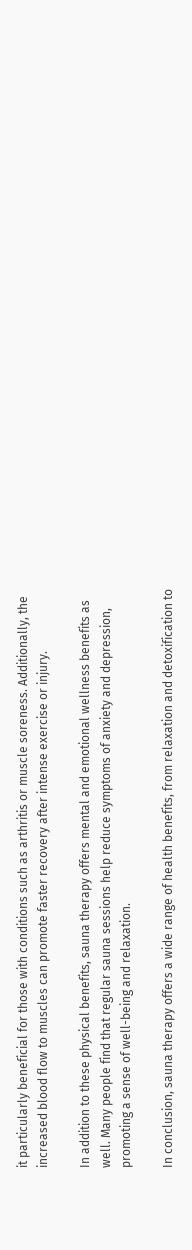it particularly beneficial for those with conditions such as arthritis or muscle soreness. Additionally, the increased blood flow to muscles can promote faster recovery after intense exercise or injury.

In addition to these physical benefits, sauna therapy offers mental and emotional wellness benefits as well. Many people find that regular sauna sessions help reduce symptoms of anxiety and depression, promoting a sense of well-being and relaxation.

In conclusion, sauna therapy offers a wide range of health benefits, from relaxation and detoxification to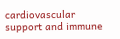cardiovascular support and immune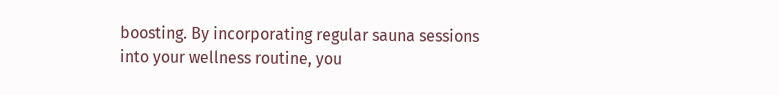boosting. By incorporating regular sauna sessions into your wellness routine, you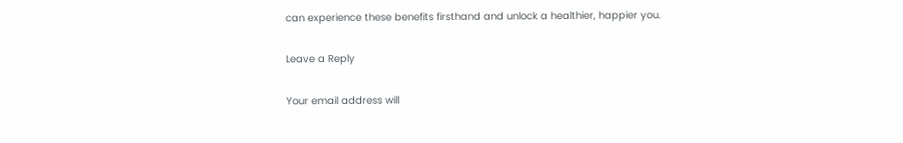can experience these benefits firsthand and unlock a healthier, happier you.

Leave a Reply

Your email address will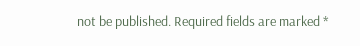not be published. Required fields are marked *